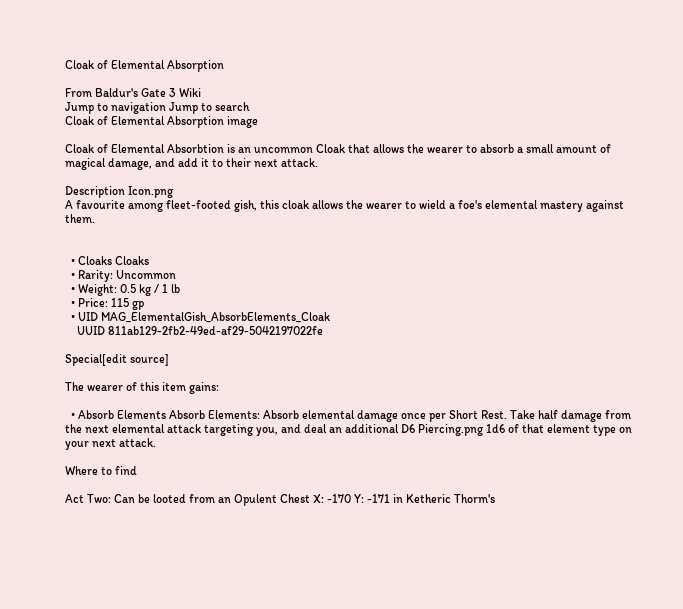Cloak of Elemental Absorption

From Baldur's Gate 3 Wiki
Jump to navigation Jump to search
Cloak of Elemental Absorption image

Cloak of Elemental Absorbtion is an uncommon Cloak that allows the wearer to absorb a small amount of magical damage, and add it to their next attack.

Description Icon.png
A favourite among fleet-footed gish, this cloak allows the wearer to wield a foe's elemental mastery against them.


  • Cloaks Cloaks
  • Rarity: Uncommon
  • Weight: 0.5 kg / 1 lb
  • Price: 115 gp
  • UID MAG_ElementalGish_AbsorbElements_Cloak
    UUID 811ab129-2fb2-49ed-af29-5042197022fe

Special[edit source]

The wearer of this item gains:

  • Absorb Elements Absorb Elements: Absorb elemental damage once per Short Rest. Take half damage from the next elemental attack targeting you, and deal an additional D6 Piercing.png 1d6 of that element type on your next attack.

Where to find

Act Two: Can be looted from an Opulent Chest X: -170 Y: -171 in Ketheric Thorm's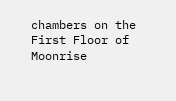chambers on the First Floor of Moonrise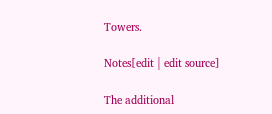Towers.

Notes[edit | edit source]

The additional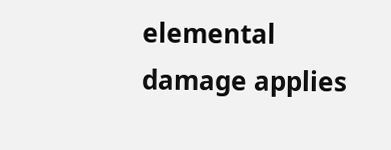elemental damage applies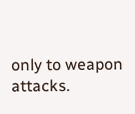only to weapon attacks.